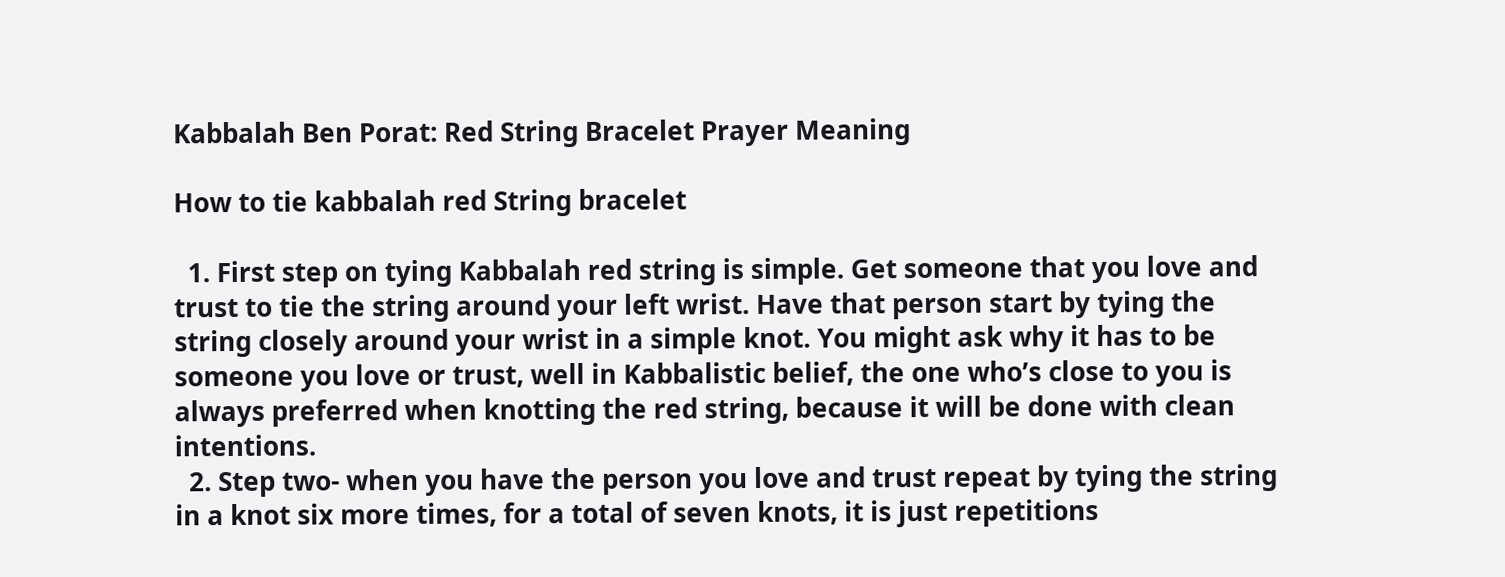Kabbalah Ben Porat: Red String Bracelet Prayer Meaning

How to tie kabbalah red String bracelet

  1. First step on tying Kabbalah red string is simple. Get someone that you love and trust to tie the string around your left wrist. Have that person start by tying the string closely around your wrist in a simple knot. You might ask why it has to be someone you love or trust, well in Kabbalistic belief, the one who’s close to you is always preferred when knotting the red string, because it will be done with clean intentions.
  2. Step two- when you have the person you love and trust repeat by tying the string in a knot six more times, for a total of seven knots, it is just repetitions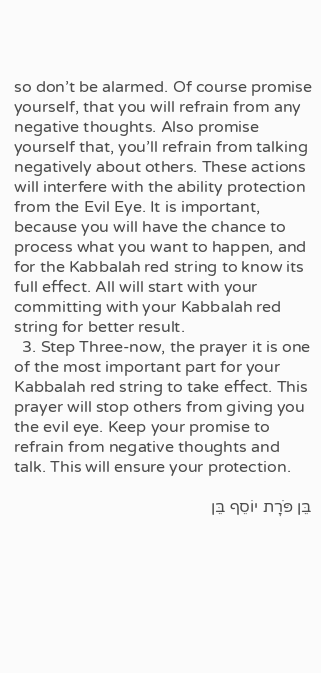so don’t be alarmed. Of course promise yourself, that you will refrain from any negative thoughts. Also promise yourself that, you’ll refrain from talking negatively about others. These actions will interfere with the ability protection from the Evil Eye. It is important, because you will have the chance to process what you want to happen, and for the Kabbalah red string to know its full effect. All will start with your committing with your Kabbalah red string for better result.
  3. Step Three-now, the prayer it is one of the most important part for your Kabbalah red string to take effect. This prayer will stop others from giving you the evil eye. Keep your promise to refrain from negative thoughts and talk. This will ensure your protection.

בֵּן פֹּרָת יוֹסֵף בֵּן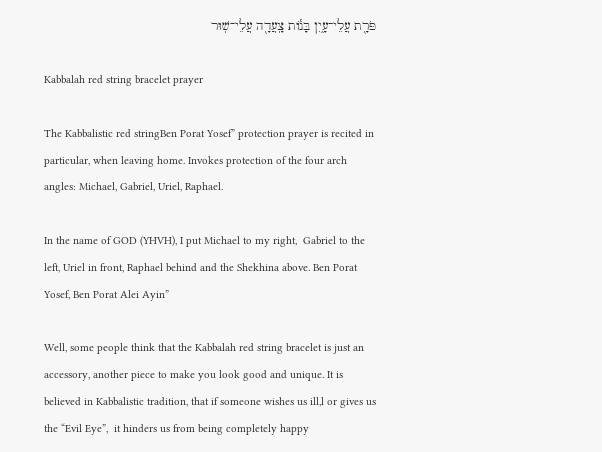פֹּרָ֖ת עֲלֵי־עָ֑יִן בָּנ֕וֹת צָֽעֲדָ֖ה עֲלֵי־שֽׁוּר

Kabbalah red string bracelet prayer

The Kabbalistic red stringBen Porat Yosef” protection prayer is recited in particular, when leaving home. Invokes protection of the four arch angles: Michael, Gabriel, Uriel, Raphael.

In the name of GOD (YHVH), I put Michael to my right,  Gabriel to the left, Uriel in front, Raphael behind and the Shekhina above. Ben Porat Yosef, Ben Porat Alei Ayin”

Well, some people think that the Kabbalah red string bracelet is just an accessory, another piece to make you look good and unique. It is believed in Kabbalistic tradition, that if someone wishes us ill,l or gives us the “Evil Eye”,  it hinders us from being completely happy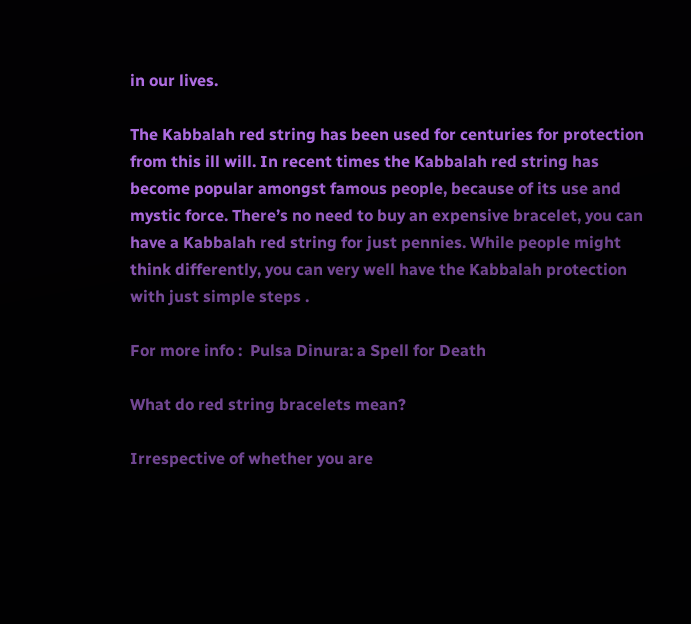in our lives.

The Kabbalah red string has been used for centuries for protection from this ill will. In recent times the Kabbalah red string has become popular amongst famous people, because of its use and mystic force. There’s no need to buy an expensive bracelet, you can have a Kabbalah red string for just pennies. While people might think differently, you can very well have the Kabbalah protection with just simple steps .

For more info :  Pulsa Dinura: a Spell for Death

What do red string bracelets mean?

Irrespective of whether you are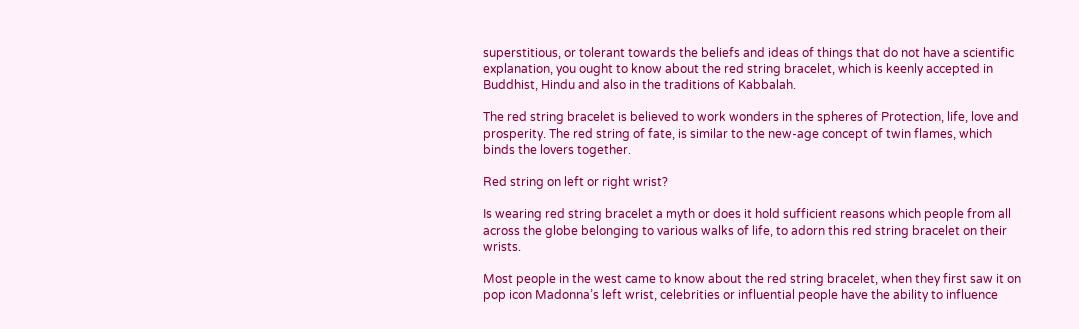superstitious, or tolerant towards the beliefs and ideas of things that do not have a scientific explanation, you ought to know about the red string bracelet, which is keenly accepted in Buddhist, Hindu and also in the traditions of Kabbalah.

The red string bracelet is believed to work wonders in the spheres of Protection, life, love and prosperity. The red string of fate, is similar to the new-age concept of twin flames, which binds the lovers together.

Red string on left or right wrist?

Is wearing red string bracelet a myth or does it hold sufficient reasons which people from all across the globe belonging to various walks of life, to adorn this red string bracelet on their wrists.

Most people in the west came to know about the red string bracelet, when they first saw it on pop icon Madonna’s left wrist, celebrities or influential people have the ability to influence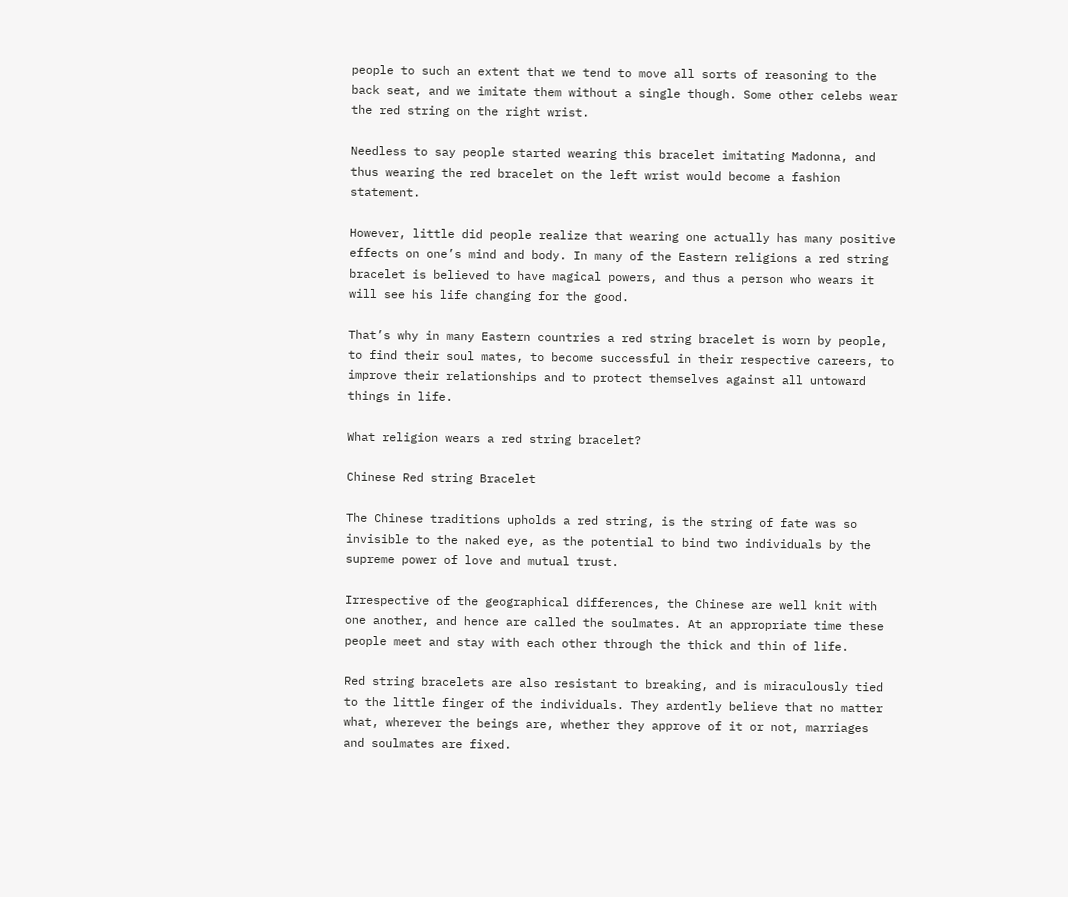people to such an extent that we tend to move all sorts of reasoning to the back seat, and we imitate them without a single though. Some other celebs wear the red string on the right wrist.

Needless to say people started wearing this bracelet imitating Madonna, and thus wearing the red bracelet on the left wrist would become a fashion statement.

However, little did people realize that wearing one actually has many positive effects on one’s mind and body. In many of the Eastern religions a red string bracelet is believed to have magical powers, and thus a person who wears it will see his life changing for the good.

That’s why in many Eastern countries a red string bracelet is worn by people, to find their soul mates, to become successful in their respective careers, to improve their relationships and to protect themselves against all untoward things in life.

What religion wears a red string bracelet?

Chinese Red string Bracelet

The Chinese traditions upholds a red string, is the string of fate was so invisible to the naked eye, as the potential to bind two individuals by the supreme power of love and mutual trust.

Irrespective of the geographical differences, the Chinese are well knit with one another, and hence are called the soulmates. At an appropriate time these people meet and stay with each other through the thick and thin of life.

Red string bracelets are also resistant to breaking, and is miraculously tied to the little finger of the individuals. They ardently believe that no matter what, wherever the beings are, whether they approve of it or not, marriages and soulmates are fixed.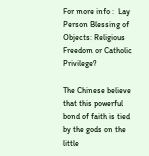For more info :  Lay Person Blessing of Objects: Religious Freedom or Catholic Privilege?

The Chinese believe that this powerful bond of faith is tied by the gods on the little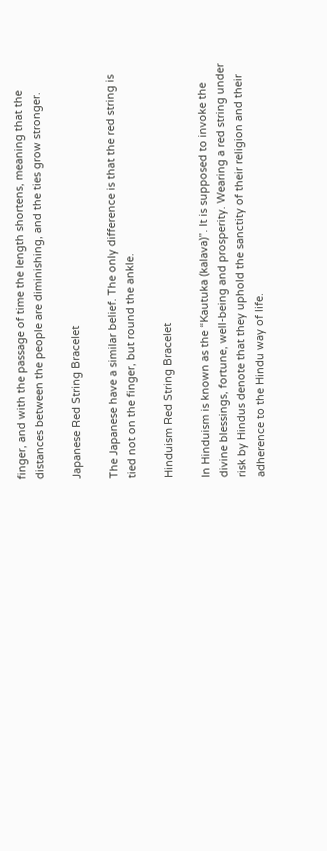finger, and with the passage of time the length shortens, meaning that the distances between the people are diminishing, and the ties grow stronger.

Japanese Red String Bracelet

The Japanese have a similar belief. The only difference is that the red string is tied not on the finger, but round the ankle.

Hinduism Red String Bracelet

In Hinduism is known as the “Kautuka (kalava)”. It is supposed to invoke the divine blessings, fortune, well-being and prosperity. Wearing a red string under risk by Hindus denote that they uphold the sanctity of their religion and their adherence to the Hindu way of life.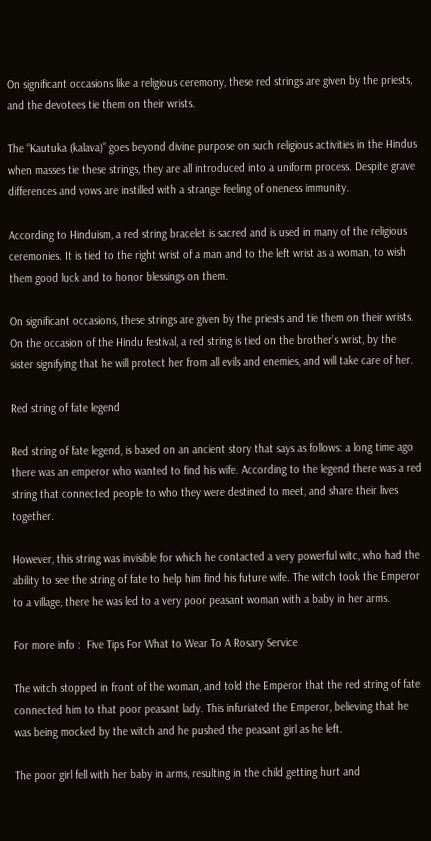On significant occasions like a religious ceremony, these red strings are given by the priests, and the devotees tie them on their wrists.

The “Kautuka (kalava)” goes beyond divine purpose on such religious activities in the Hindus when masses tie these strings, they are all introduced into a uniform process. Despite grave differences and vows are instilled with a strange feeling of oneness immunity.

According to Hinduism, a red string bracelet is sacred and is used in many of the religious ceremonies. It is tied to the right wrist of a man and to the left wrist as a woman, to wish them good luck and to honor blessings on them.

On significant occasions, these strings are given by the priests and tie them on their wrists. On the occasion of the Hindu festival, a red string is tied on the brother’s wrist, by the sister signifying that he will protect her from all evils and enemies, and will take care of her.

Red string of fate legend

Red string of fate legend, is based on an ancient story that says as follows: a long time ago there was an emperor who wanted to find his wife. According to the legend there was a red string that connected people to who they were destined to meet, and share their lives together.

However, this string was invisible for which he contacted a very powerful witc, who had the ability to see the string of fate to help him find his future wife. The witch took the Emperor to a village, there he was led to a very poor peasant woman with a baby in her arms.

For more info :  Five Tips For What to Wear To A Rosary Service

The witch stopped in front of the woman, and told the Emperor that the red string of fate connected him to that poor peasant lady. This infuriated the Emperor, believing that he was being mocked by the witch and he pushed the peasant girl as he left.

The poor girl fell with her baby in arms, resulting in the child getting hurt and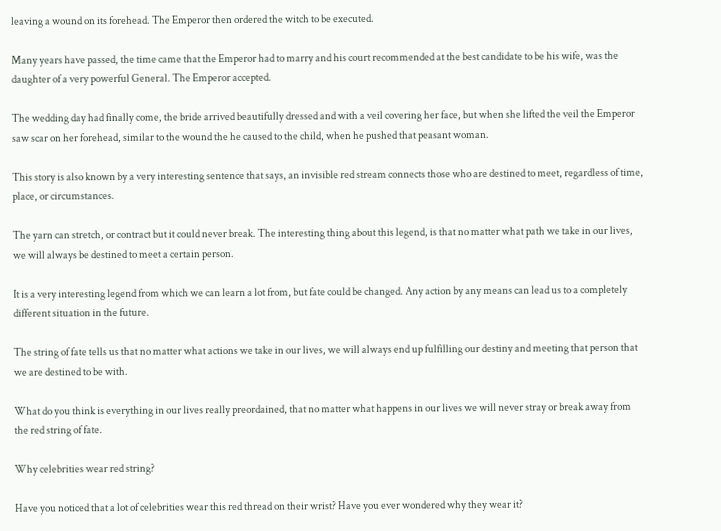leaving a wound on its forehead. The Emperor then ordered the witch to be executed.

Many years have passed, the time came that the Emperor had to marry and his court recommended at the best candidate to be his wife, was the daughter of a very powerful General. The Emperor accepted.

The wedding day had finally come, the bride arrived beautifully dressed and with a veil covering her face, but when she lifted the veil the Emperor saw scar on her forehead, similar to the wound the he caused to the child, when he pushed that peasant woman.

This story is also known by a very interesting sentence that says, an invisible red stream connects those who are destined to meet, regardless of time, place, or circumstances.

The yarn can stretch, or contract but it could never break. The interesting thing about this legend, is that no matter what path we take in our lives, we will always be destined to meet a certain person.

It is a very interesting legend from which we can learn a lot from, but fate could be changed. Any action by any means can lead us to a completely different situation in the future.

The string of fate tells us that no matter what actions we take in our lives, we will always end up fulfilling our destiny and meeting that person that we are destined to be with.

What do you think is everything in our lives really preordained, that no matter what happens in our lives we will never stray or break away from the red string of fate.

Why celebrities wear red string?

Have you noticed that a lot of celebrities wear this red thread on their wrist? Have you ever wondered why they wear it?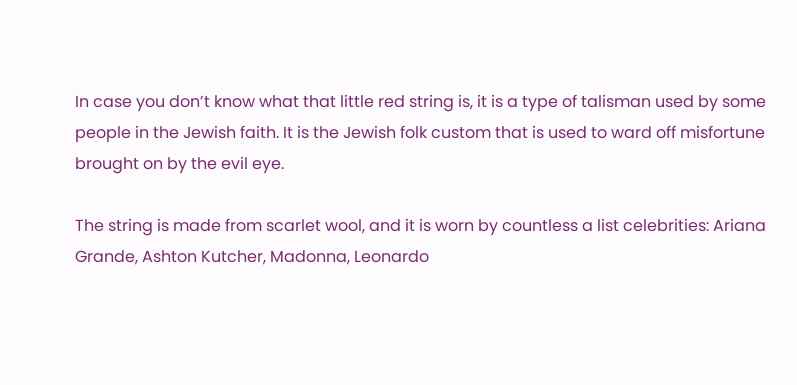In case you don’t know what that little red string is, it is a type of talisman used by some people in the Jewish faith. It is the Jewish folk custom that is used to ward off misfortune brought on by the evil eye.

The string is made from scarlet wool, and it is worn by countless a list celebrities: Ariana Grande, Ashton Kutcher, Madonna, Leonardo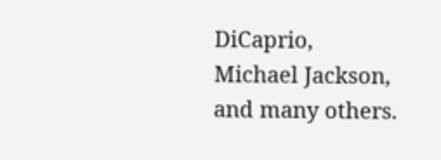DiCaprio, Michael Jackson, and many others.